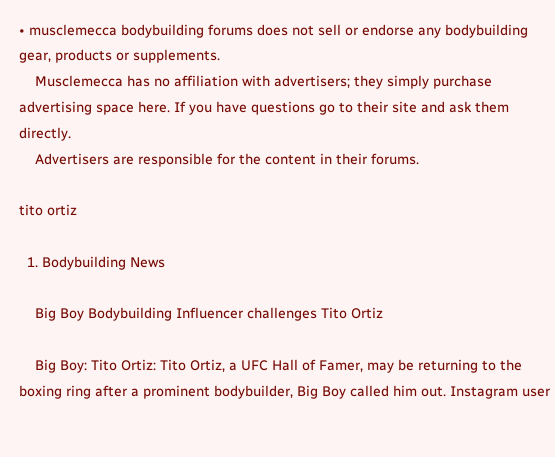• musclemecca bodybuilding forums does not sell or endorse any bodybuilding gear, products or supplements.
    Musclemecca has no affiliation with advertisers; they simply purchase advertising space here. If you have questions go to their site and ask them directly.
    Advertisers are responsible for the content in their forums.

tito ortiz

  1. Bodybuilding News

    Big Boy Bodybuilding Influencer challenges Tito Ortiz

    Big Boy: Tito Ortiz: Tito Ortiz, a UFC Hall of Famer, may be returning to the boxing ring after a prominent bodybuilder, Big Boy called him out. Instagram user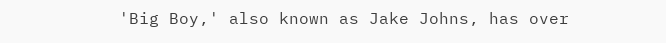'Big Boy,' also known as Jake Johns, has over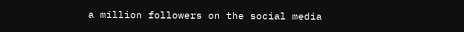a million followers on the social media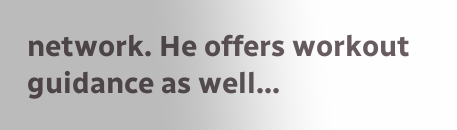network. He offers workout guidance as well...